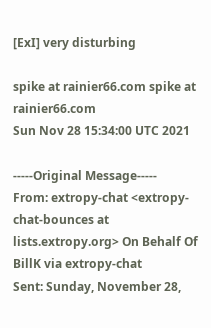[ExI] very disturbing

spike at rainier66.com spike at rainier66.com
Sun Nov 28 15:34:00 UTC 2021

-----Original Message-----
From: extropy-chat <extropy-chat-bounces at lists.extropy.org> On Behalf Of
BillK via extropy-chat
Sent: Sunday, November 28,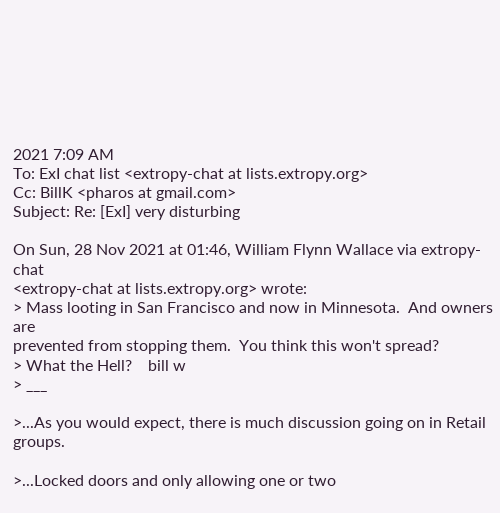2021 7:09 AM
To: ExI chat list <extropy-chat at lists.extropy.org>
Cc: BillK <pharos at gmail.com>
Subject: Re: [ExI] very disturbing

On Sun, 28 Nov 2021 at 01:46, William Flynn Wallace via extropy-chat
<extropy-chat at lists.extropy.org> wrote:
> Mass looting in San Francisco and now in Minnesota.  And owners are
prevented from stopping them.  You think this won't spread?
> What the Hell?    bill w
> ___

>...As you would expect, there is much discussion going on in Retail groups.

>...Locked doors and only allowing one or two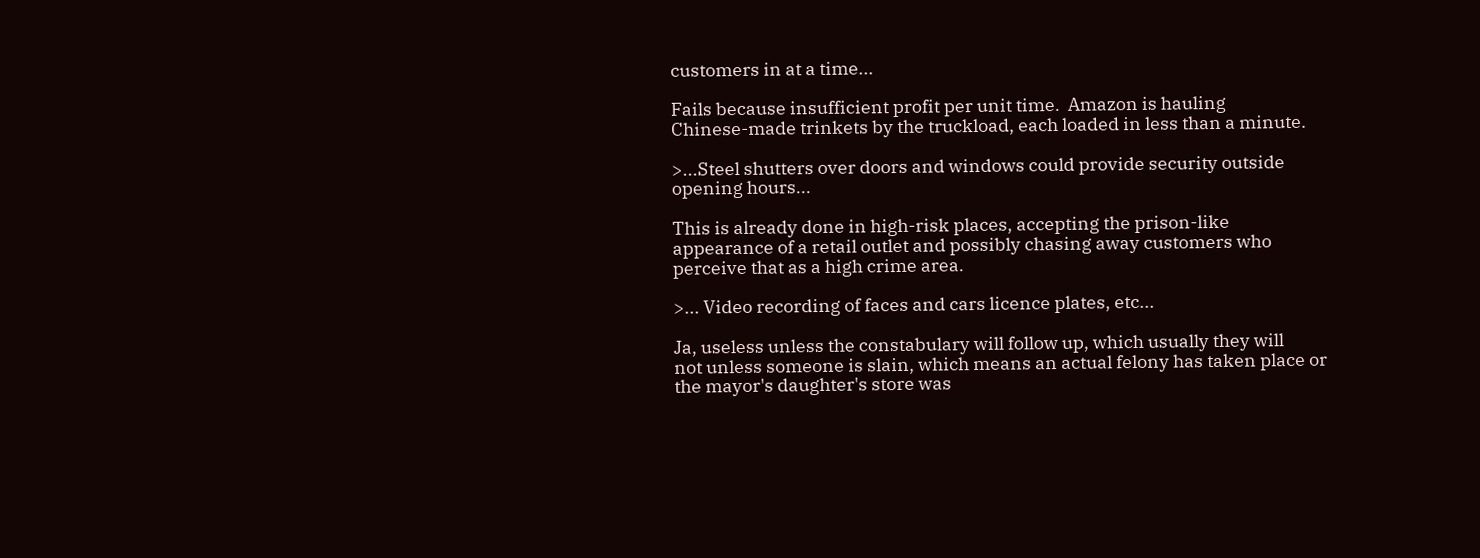customers in at a time...

Fails because insufficient profit per unit time.  Amazon is hauling
Chinese-made trinkets by the truckload, each loaded in less than a minute.

>...Steel shutters over doors and windows could provide security outside
opening hours...

This is already done in high-risk places, accepting the prison-like
appearance of a retail outlet and possibly chasing away customers who
perceive that as a high crime area.

>... Video recording of faces and cars licence plates, etc...

Ja, useless unless the constabulary will follow up, which usually they will
not unless someone is slain, which means an actual felony has taken place or
the mayor's daughter's store was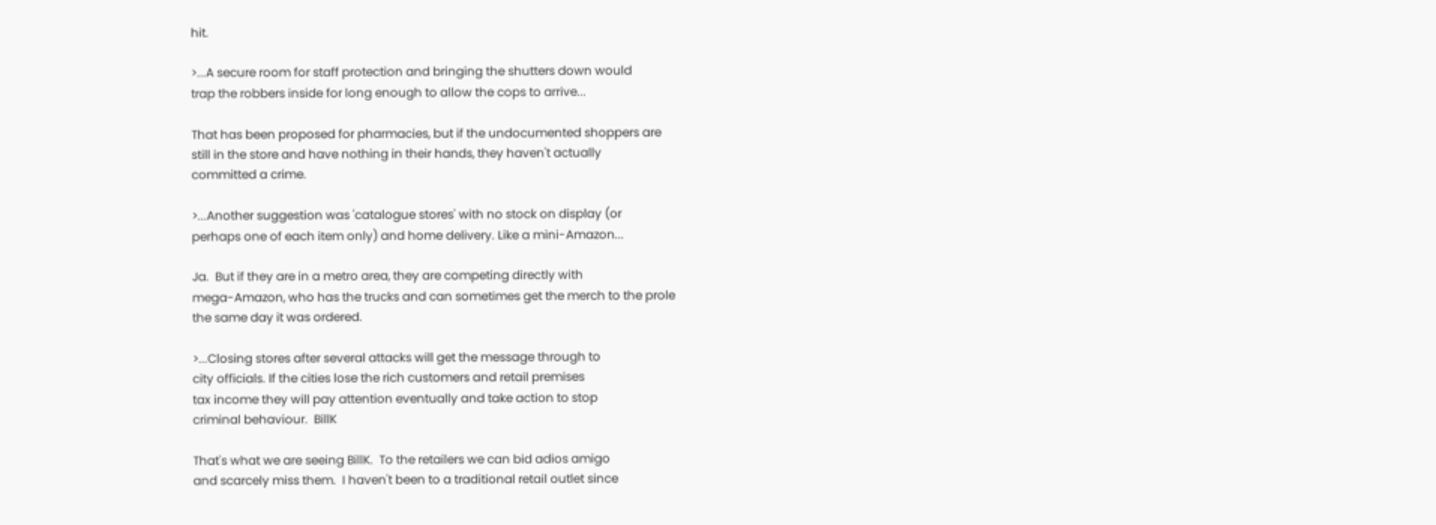hit.

>...A secure room for staff protection and bringing the shutters down would
trap the robbers inside for long enough to allow the cops to arrive...

That has been proposed for pharmacies, but if the undocumented shoppers are
still in the store and have nothing in their hands, they haven't actually
committed a crime.

>...Another suggestion was 'catalogue stores' with no stock on display (or
perhaps one of each item only) and home delivery. Like a mini-Amazon...

Ja.  But if they are in a metro area, they are competing directly with
mega-Amazon, who has the trucks and can sometimes get the merch to the prole
the same day it was ordered.

>...Closing stores after several attacks will get the message through to
city officials. If the cities lose the rich customers and retail premises
tax income they will pay attention eventually and take action to stop
criminal behaviour.  BillK

That's what we are seeing BillK.  To the retailers we can bid adios amigo
and scarcely miss them.  I haven't been to a traditional retail outlet since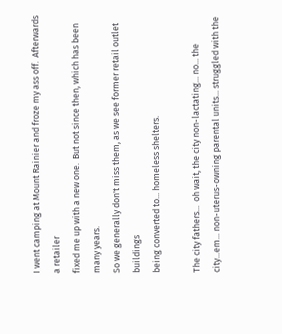I went camping at Mount Rainier and froze my ass off.  Afterwards a retailer
fixed me up with a new one.  But not since then, which has been many years.
So we generally don't miss them, as we see former retail outlet buildings
being converted to... homeless shelters.

The city fathers...  oh wait, the city non-lactating... no... the
city...em... non-uterus-owning parental units... struggled with the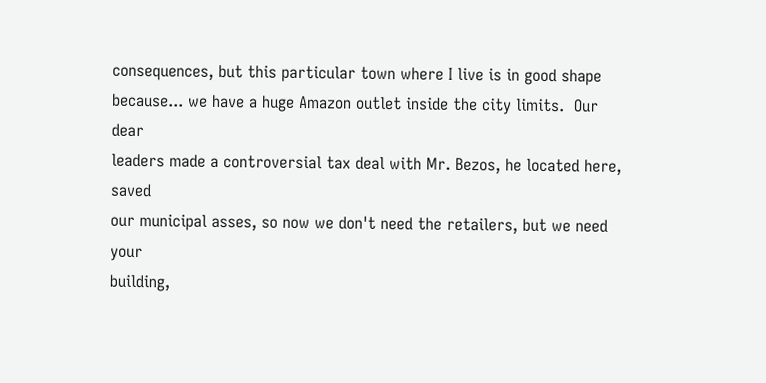consequences, but this particular town where I live is in good shape
because... we have a huge Amazon outlet inside the city limits.  Our dear
leaders made a controversial tax deal with Mr. Bezos, he located here, saved
our municipal asses, so now we don't need the retailers, but we need your
building,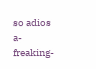so adios a-freaking-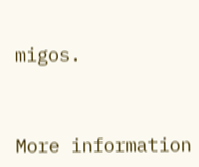migos.


More information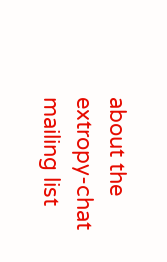about the extropy-chat mailing list